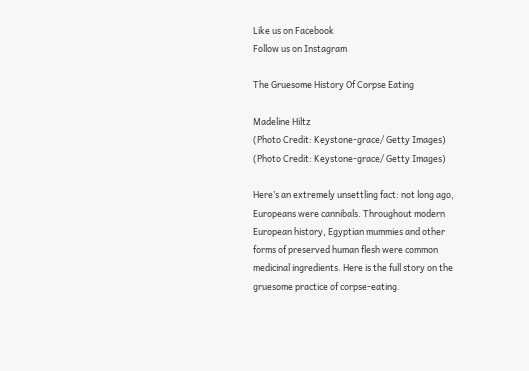Like us on Facebook
Follow us on Instagram

The Gruesome History Of Corpse Eating

Madeline Hiltz
(Photo Credit: Keystone-grace/ Getty Images)
(Photo Credit: Keystone-grace/ Getty Images)

Here’s an extremely unsettling fact: not long ago, Europeans were cannibals. Throughout modern European history, Egyptian mummies and other forms of preserved human flesh were common medicinal ingredients. Here is the full story on the gruesome practice of corpse-eating.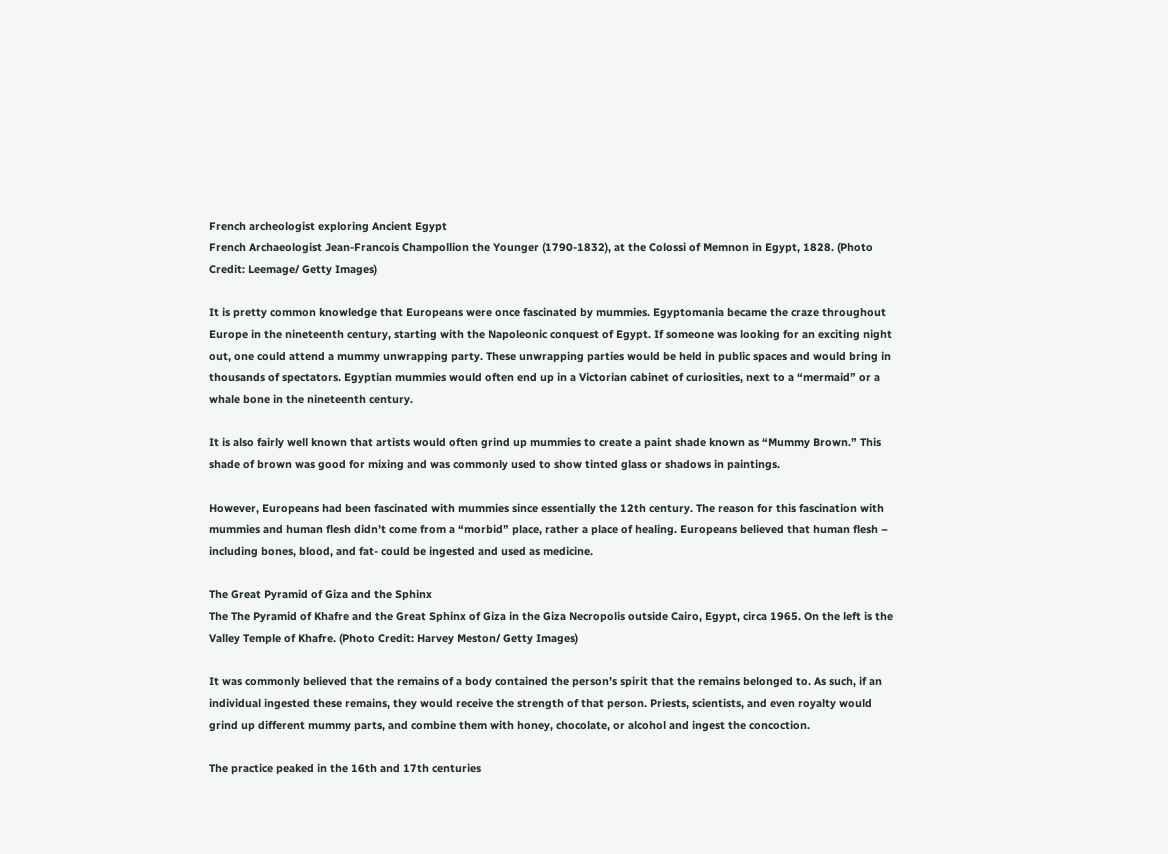French archeologist exploring Ancient Egypt
French Archaeologist Jean-Francois Champollion the Younger (1790-1832), at the Colossi of Memnon in Egypt, 1828. (Photo Credit: Leemage/ Getty Images)

It is pretty common knowledge that Europeans were once fascinated by mummies. Egyptomania became the craze throughout Europe in the nineteenth century, starting with the Napoleonic conquest of Egypt. If someone was looking for an exciting night out, one could attend a mummy unwrapping party. These unwrapping parties would be held in public spaces and would bring in thousands of spectators. Egyptian mummies would often end up in a Victorian cabinet of curiosities, next to a “mermaid” or a whale bone in the nineteenth century.

It is also fairly well known that artists would often grind up mummies to create a paint shade known as “Mummy Brown.” This shade of brown was good for mixing and was commonly used to show tinted glass or shadows in paintings.

However, Europeans had been fascinated with mummies since essentially the 12th century. The reason for this fascination with mummies and human flesh didn’t come from a “morbid” place, rather a place of healing. Europeans believed that human flesh – including bones, blood, and fat- could be ingested and used as medicine.

The Great Pyramid of Giza and the Sphinx
The The Pyramid of Khafre and the Great Sphinx of Giza in the Giza Necropolis outside Cairo, Egypt, circa 1965. On the left is the Valley Temple of Khafre. (Photo Credit: Harvey Meston/ Getty Images)

It was commonly believed that the remains of a body contained the person’s spirit that the remains belonged to. As such, if an individual ingested these remains, they would receive the strength of that person. Priests, scientists, and even royalty would grind up different mummy parts, and combine them with honey, chocolate, or alcohol and ingest the concoction.

The practice peaked in the 16th and 17th centuries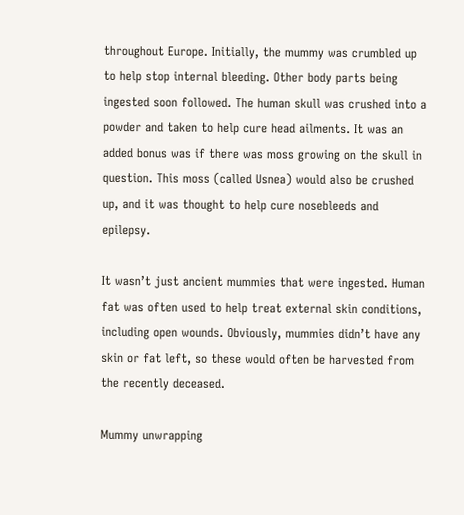throughout Europe. Initially, the mummy was crumbled up to help stop internal bleeding. Other body parts being ingested soon followed. The human skull was crushed into a powder and taken to help cure head ailments. It was an added bonus was if there was moss growing on the skull in question. This moss (called Usnea) would also be crushed up, and it was thought to help cure nosebleeds and epilepsy.

It wasn’t just ancient mummies that were ingested. Human fat was often used to help treat external skin conditions, including open wounds. Obviously, mummies didn’t have any skin or fat left, so these would often be harvested from the recently deceased.

Mummy unwrapping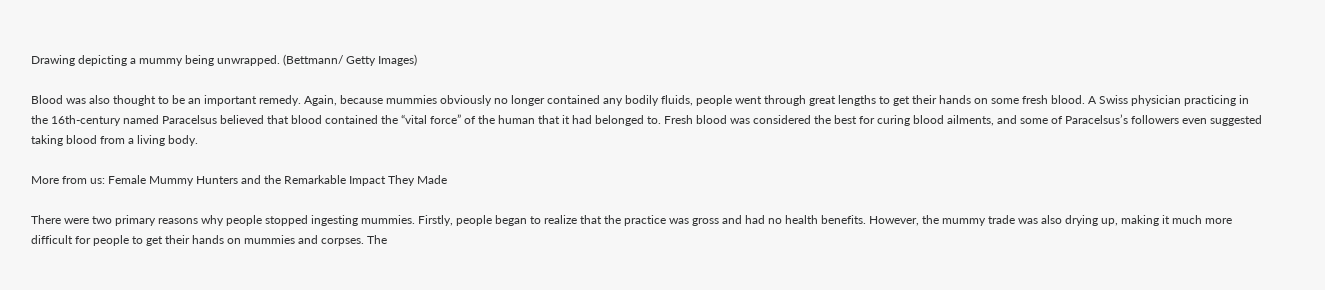Drawing depicting a mummy being unwrapped. (Bettmann/ Getty Images)

Blood was also thought to be an important remedy. Again, because mummies obviously no longer contained any bodily fluids, people went through great lengths to get their hands on some fresh blood. A Swiss physician practicing in the 16th-century named Paracelsus believed that blood contained the “vital force” of the human that it had belonged to. Fresh blood was considered the best for curing blood ailments, and some of Paracelsus’s followers even suggested taking blood from a living body.

More from us: Female Mummy Hunters and the Remarkable Impact They Made

There were two primary reasons why people stopped ingesting mummies. Firstly, people began to realize that the practice was gross and had no health benefits. However, the mummy trade was also drying up, making it much more difficult for people to get their hands on mummies and corpses. The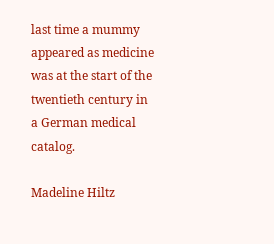last time a mummy appeared as medicine was at the start of the twentieth century in a German medical catalog.

Madeline Hiltz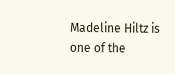Madeline Hiltz is one of the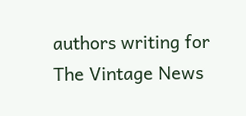authors writing for The Vintage News